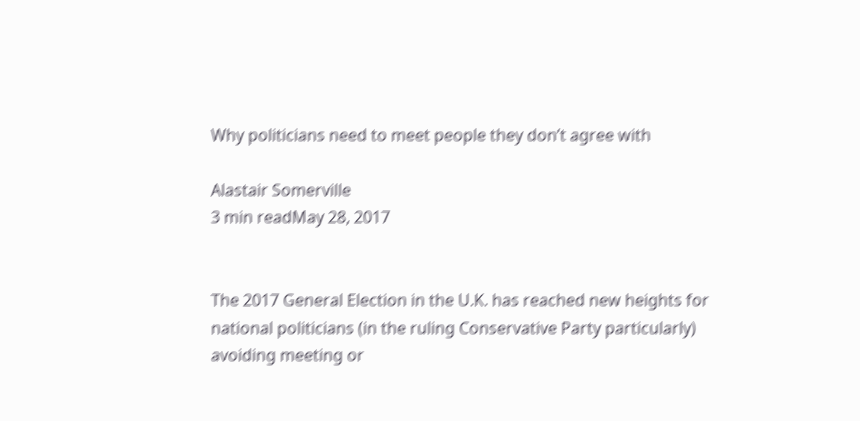Why politicians need to meet people they don’t agree with

Alastair Somerville
3 min readMay 28, 2017


The 2017 General Election in the U.K. has reached new heights for national politicians (in the ruling Conservative Party particularly) avoiding meeting or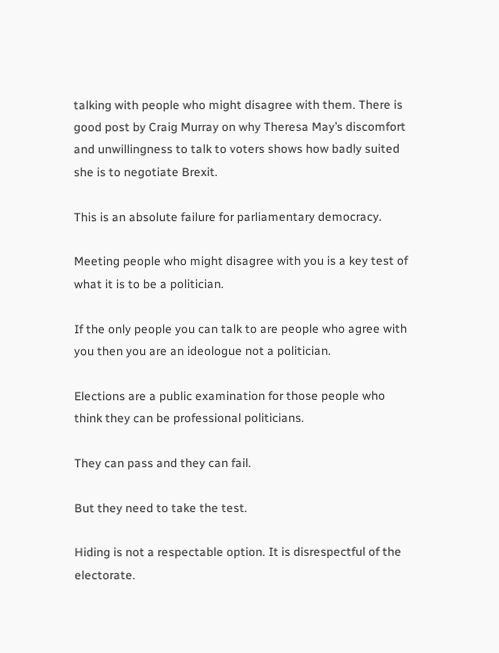talking with people who might disagree with them. There is good post by Craig Murray on why Theresa May’s discomfort and unwillingness to talk to voters shows how badly suited she is to negotiate Brexit.

This is an absolute failure for parliamentary democracy.

Meeting people who might disagree with you is a key test of what it is to be a politician.

If the only people you can talk to are people who agree with you then you are an ideologue not a politician.

Elections are a public examination for those people who think they can be professional politicians.

They can pass and they can fail.

But they need to take the test.

Hiding is not a respectable option. It is disrespectful of the electorate.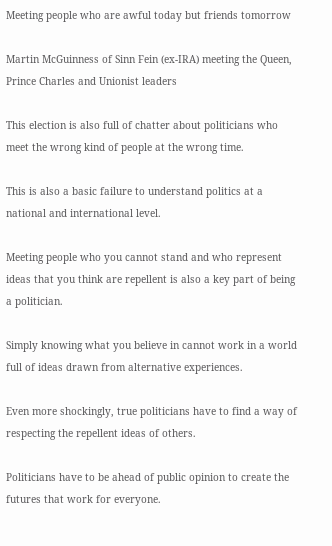Meeting people who are awful today but friends tomorrow

Martin McGuinness of Sinn Fein (ex-IRA) meeting the Queen, Prince Charles and Unionist leaders

This election is also full of chatter about politicians who meet the wrong kind of people at the wrong time.

This is also a basic failure to understand politics at a national and international level.

Meeting people who you cannot stand and who represent ideas that you think are repellent is also a key part of being a politician.

Simply knowing what you believe in cannot work in a world full of ideas drawn from alternative experiences.

Even more shockingly, true politicians have to find a way of respecting the repellent ideas of others.

Politicians have to be ahead of public opinion to create the futures that work for everyone.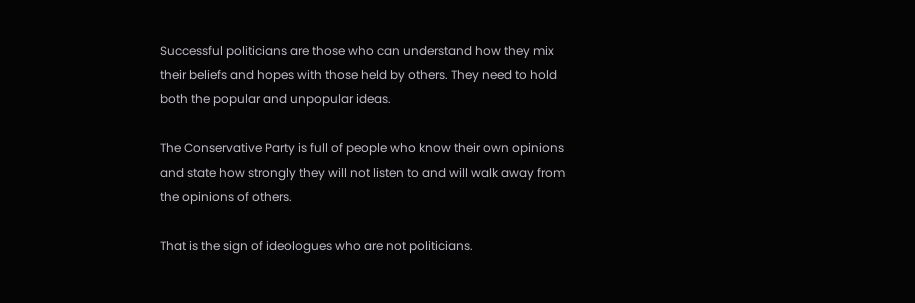Successful politicians are those who can understand how they mix their beliefs and hopes with those held by others. They need to hold both the popular and unpopular ideas.

The Conservative Party is full of people who know their own opinions and state how strongly they will not listen to and will walk away from the opinions of others.

That is the sign of ideologues who are not politicians.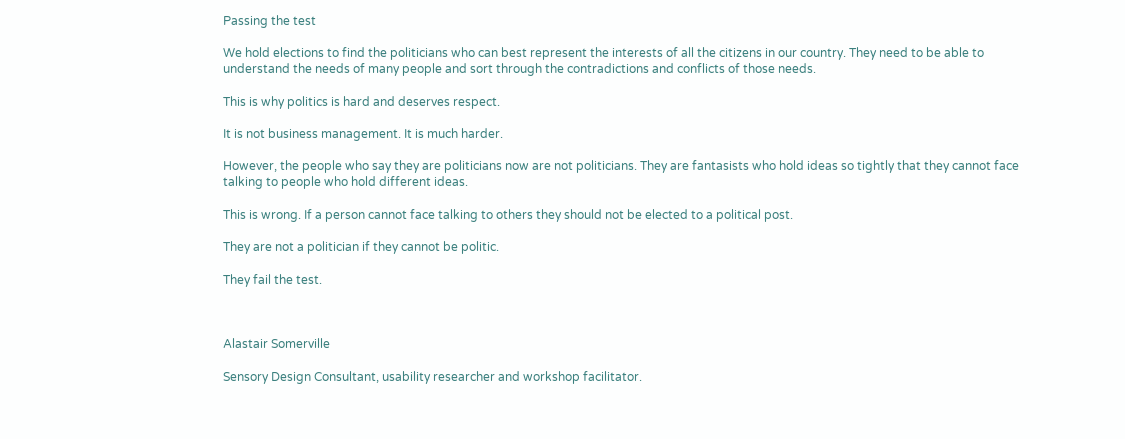Passing the test

We hold elections to find the politicians who can best represent the interests of all the citizens in our country. They need to be able to understand the needs of many people and sort through the contradictions and conflicts of those needs.

This is why politics is hard and deserves respect.

It is not business management. It is much harder.

However, the people who say they are politicians now are not politicians. They are fantasists who hold ideas so tightly that they cannot face talking to people who hold different ideas.

This is wrong. If a person cannot face talking to others they should not be elected to a political post.

They are not a politician if they cannot be politic.

They fail the test.



Alastair Somerville

Sensory Design Consultant, usability researcher and workshop facilitator.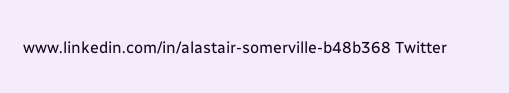www.linkedin.com/in/alastair-somerville-b48b368 Twitter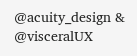@acuity_design & @visceralUX